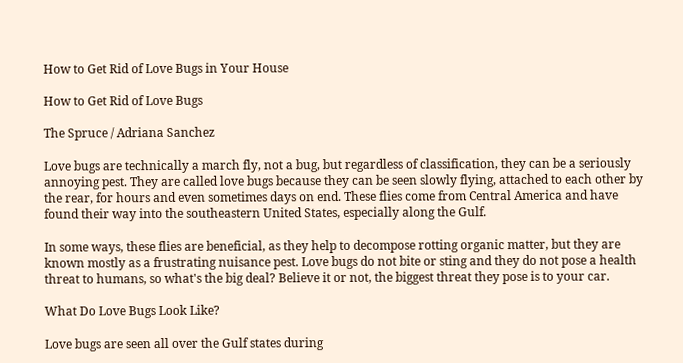How to Get Rid of Love Bugs in Your House

How to Get Rid of Love Bugs

The Spruce / Adriana Sanchez

Love bugs are technically a march fly, not a bug, but regardless of classification, they can be a seriously annoying pest. They are called love bugs because they can be seen slowly flying, attached to each other by the rear, for hours and even sometimes days on end. These flies come from Central America and have found their way into the southeastern United States, especially along the Gulf.

In some ways, these flies are beneficial, as they help to decompose rotting organic matter, but they are known mostly as a frustrating nuisance pest. Love bugs do not bite or sting and they do not pose a health threat to humans, so what's the big deal? Believe it or not, the biggest threat they pose is to your car.

What Do Love Bugs Look Like?

Love bugs are seen all over the Gulf states during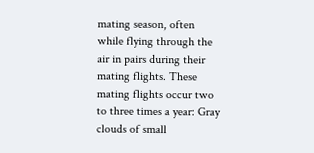mating season, often while flying through the air in pairs during their mating flights. These mating flights occur two to three times a year: Gray clouds of small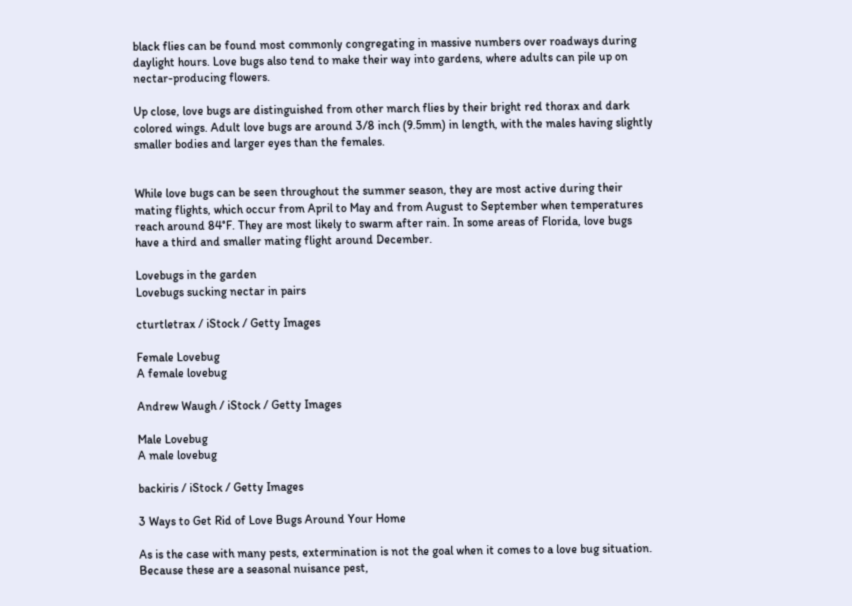black flies can be found most commonly congregating in massive numbers over roadways during daylight hours. Love bugs also tend to make their way into gardens, where adults can pile up on nectar-producing flowers.

Up close, love bugs are distinguished from other march flies by their bright red thorax and dark colored wings. Adult love bugs are around 3/8 inch (9.5mm) in length, with the males having slightly smaller bodies and larger eyes than the females.


While love bugs can be seen throughout the summer season, they are most active during their mating flights, which occur from April to May and from August to September when temperatures reach around 84°F. They are most likely to swarm after rain. In some areas of Florida, love bugs have a third and smaller mating flight around December.

Lovebugs in the garden
Lovebugs sucking nectar in pairs

cturtletrax / iStock / Getty Images

Female Lovebug
A female lovebug

Andrew Waugh / iStock / Getty Images

Male Lovebug
A male lovebug

backiris / iStock / Getty Images

3 Ways to Get Rid of Love Bugs Around Your Home

As is the case with many pests, extermination is not the goal when it comes to a love bug situation. Because these are a seasonal nuisance pest,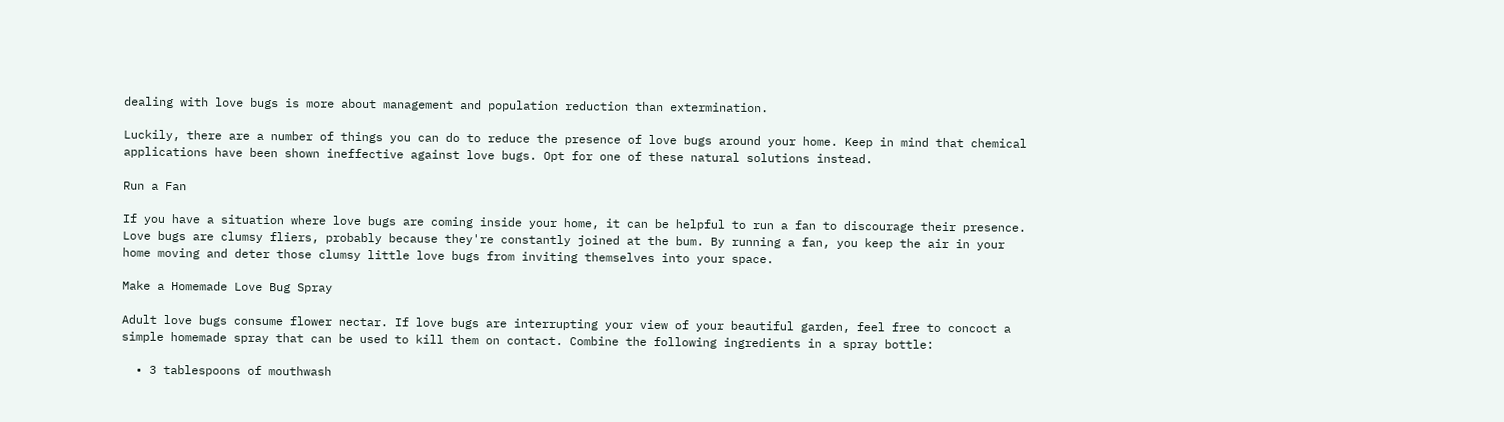dealing with love bugs is more about management and population reduction than extermination.

Luckily, there are a number of things you can do to reduce the presence of love bugs around your home. Keep in mind that chemical applications have been shown ineffective against love bugs. Opt for one of these natural solutions instead.

Run a Fan

If you have a situation where love bugs are coming inside your home, it can be helpful to run a fan to discourage their presence. Love bugs are clumsy fliers, probably because they're constantly joined at the bum. By running a fan, you keep the air in your home moving and deter those clumsy little love bugs from inviting themselves into your space.

Make a Homemade Love Bug Spray

Adult love bugs consume flower nectar. If love bugs are interrupting your view of your beautiful garden, feel free to concoct a simple homemade spray that can be used to kill them on contact. Combine the following ingredients in a spray bottle:

  • 3 tablespoons of mouthwash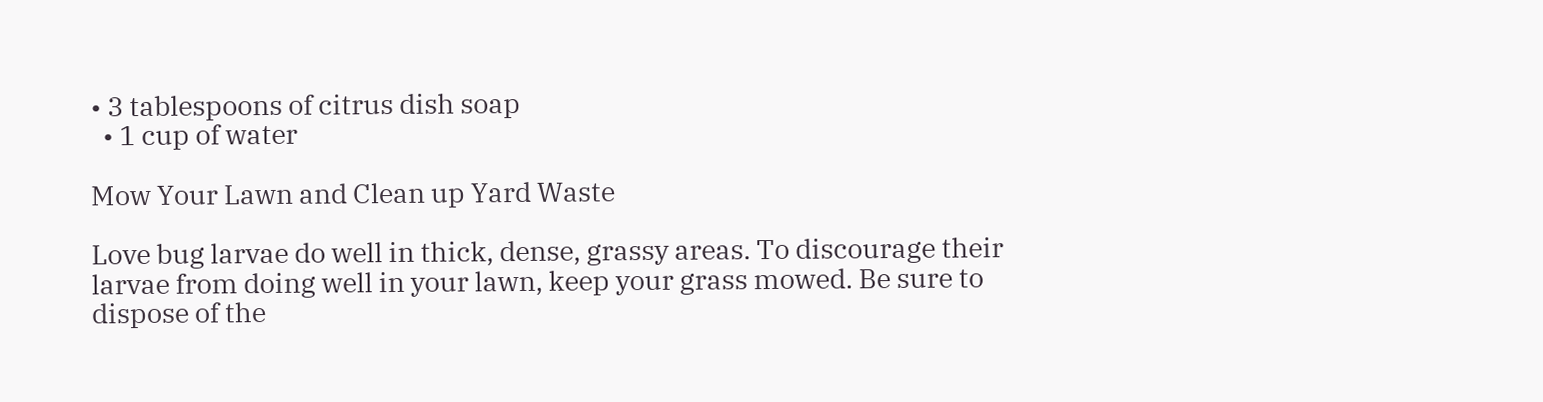• 3 tablespoons of citrus dish soap
  • 1 cup of water

Mow Your Lawn and Clean up Yard Waste

Love bug larvae do well in thick, dense, grassy areas. To discourage their larvae from doing well in your lawn, keep your grass mowed. Be sure to dispose of the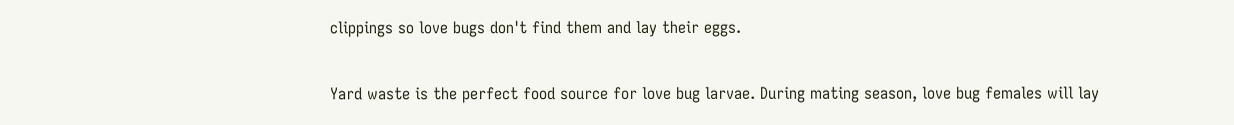clippings so love bugs don't find them and lay their eggs.

Yard waste is the perfect food source for love bug larvae. During mating season, love bug females will lay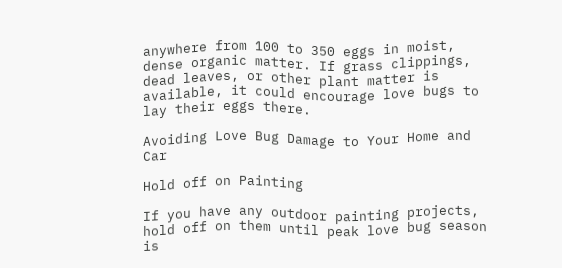anywhere from 100 to 350 eggs in moist, dense organic matter. If grass clippings, dead leaves, or other plant matter is available, it could encourage love bugs to lay their eggs there.

Avoiding Love Bug Damage to Your Home and Car

Hold off on Painting

If you have any outdoor painting projects, hold off on them until peak love bug season is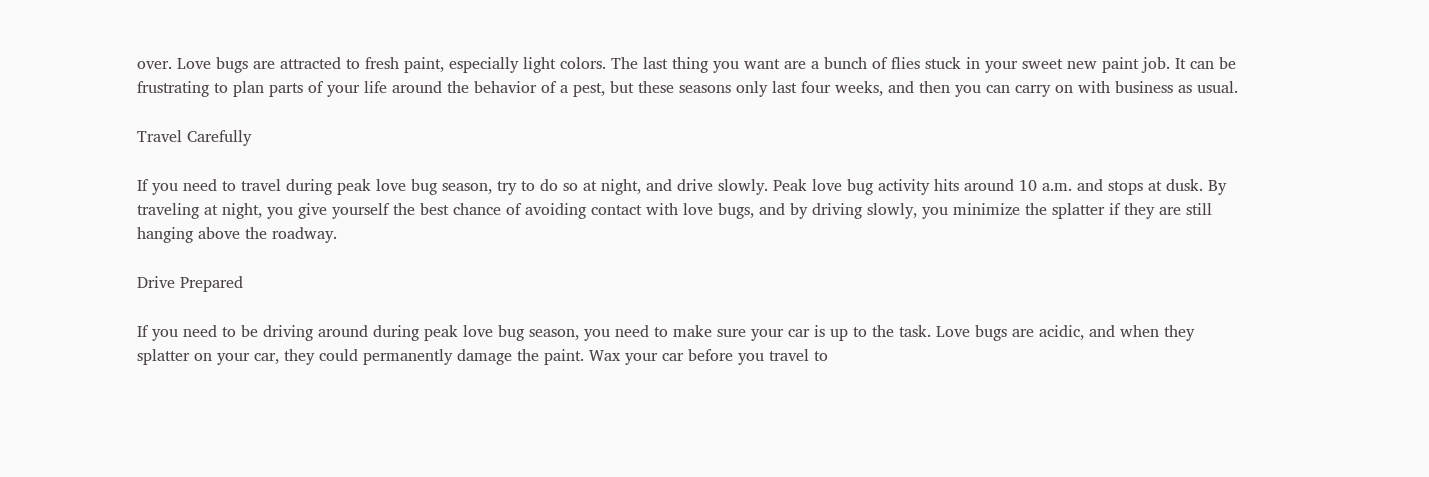over. Love bugs are attracted to fresh paint, especially light colors. The last thing you want are a bunch of flies stuck in your sweet new paint job. It can be frustrating to plan parts of your life around the behavior of a pest, but these seasons only last four weeks, and then you can carry on with business as usual.

Travel Carefully

If you need to travel during peak love bug season, try to do so at night, and drive slowly. Peak love bug activity hits around 10 a.m. and stops at dusk. By traveling at night, you give yourself the best chance of avoiding contact with love bugs, and by driving slowly, you minimize the splatter if they are still hanging above the roadway.

Drive Prepared

If you need to be driving around during peak love bug season, you need to make sure your car is up to the task. Love bugs are acidic, and when they splatter on your car, they could permanently damage the paint. Wax your car before you travel to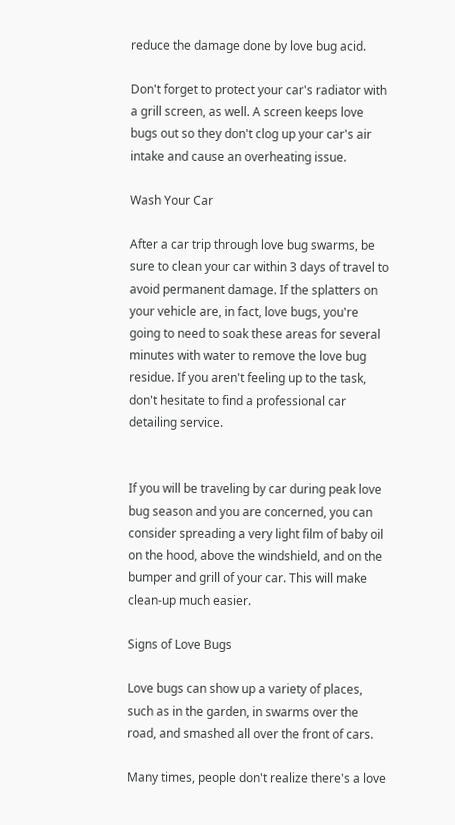reduce the damage done by love bug acid.

Don't forget to protect your car's radiator with a grill screen, as well. A screen keeps love bugs out so they don't clog up your car's air intake and cause an overheating issue.

Wash Your Car

After a car trip through love bug swarms, be sure to clean your car within 3 days of travel to avoid permanent damage. If the splatters on your vehicle are, in fact, love bugs, you're going to need to soak these areas for several minutes with water to remove the love bug residue. If you aren't feeling up to the task, don't hesitate to find a professional car detailing service.


If you will be traveling by car during peak love bug season and you are concerned, you can consider spreading a very light film of baby oil on the hood, above the windshield, and on the bumper and grill of your car. This will make clean-up much easier.

Signs of Love Bugs

Love bugs can show up a variety of places, such as in the garden, in swarms over the road, and smashed all over the front of cars.

Many times, people don't realize there's a love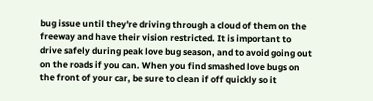bug issue until they're driving through a cloud of them on the freeway and have their vision restricted. It is important to drive safely during peak love bug season, and to avoid going out on the roads if you can. When you find smashed love bugs on the front of your car, be sure to clean if off quickly so it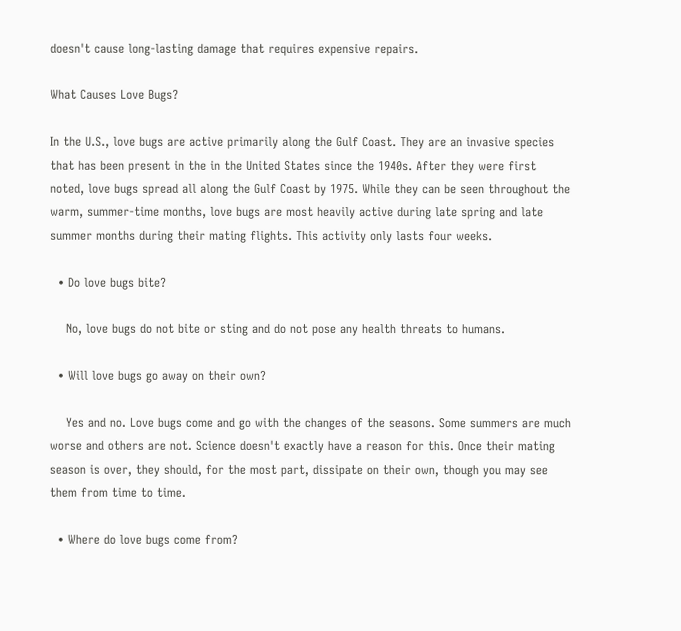doesn't cause long-lasting damage that requires expensive repairs.

What Causes Love Bugs?

In the U.S., love bugs are active primarily along the Gulf Coast. They are an invasive species that has been present in the in the United States since the 1940s. After they were first noted, love bugs spread all along the Gulf Coast by 1975. While they can be seen throughout the warm, summer-time months, love bugs are most heavily active during late spring and late summer months during their mating flights. This activity only lasts four weeks.

  • Do love bugs bite?

    No, love bugs do not bite or sting and do not pose any health threats to humans.

  • Will love bugs go away on their own?

    Yes and no. Love bugs come and go with the changes of the seasons. Some summers are much worse and others are not. Science doesn't exactly have a reason for this. Once their mating season is over, they should, for the most part, dissipate on their own, though you may see them from time to time.

  • Where do love bugs come from?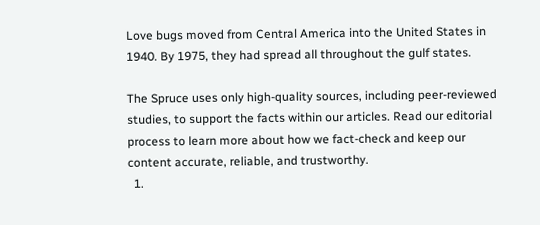Love bugs moved from Central America into the United States in 1940. By 1975, they had spread all throughout the gulf states.

The Spruce uses only high-quality sources, including peer-reviewed studies, to support the facts within our articles. Read our editorial process to learn more about how we fact-check and keep our content accurate, reliable, and trustworthy.
  1.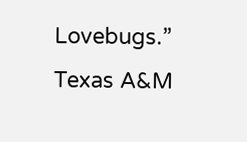Lovebugs.” Texas A&M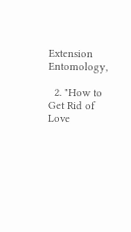Extension Entomology,

  2. "How to Get Rid of Love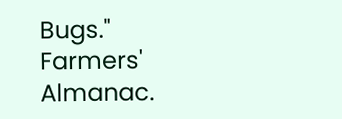Bugs." Farmers' Almanac.